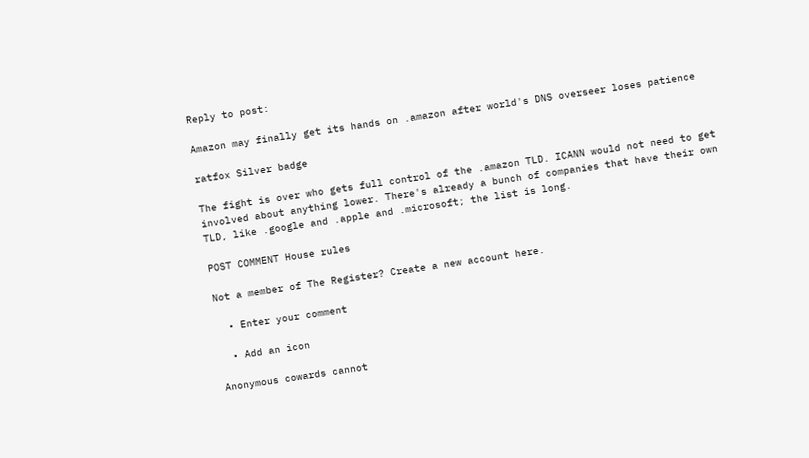Reply to post:

Amazon may finally get its hands on .amazon after world's DNS overseer loses patience

ratfox Silver badge

The fight is over who gets full control of the .amazon TLD. ICANN would not need to get involved about anything lower. There's already a bunch of companies that have their own TLD, like .google and .apple and .microsoft; the list is long.

POST COMMENT House rules

Not a member of The Register? Create a new account here.

  • Enter your comment

  • Add an icon

Anonymous cowards cannot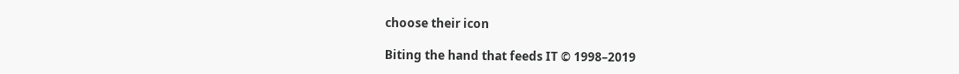choose their icon

Biting the hand that feeds IT © 1998–2019